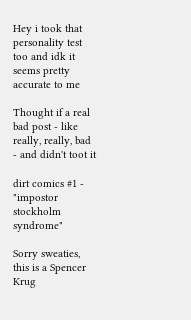Hey i took that personality test too and idk it seems pretty accurate to me

Thought if a real bad post - like really, really, bad - and didn't toot it

dirt comics #1 - "impostor stockholm syndrome"

Sorry sweaties, this is a Spencer Krug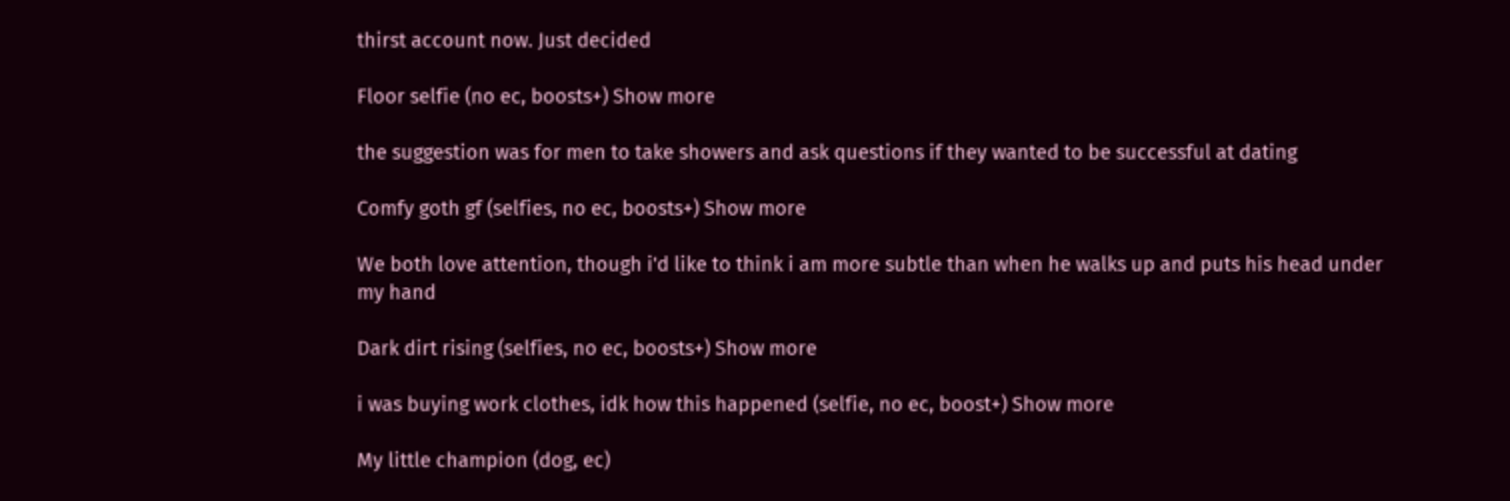thirst account now. Just decided

Floor selfie (no ec, boosts+) Show more

the suggestion was for men to take showers and ask questions if they wanted to be successful at dating

Comfy goth gf (selfies, no ec, boosts+) Show more

We both love attention, though i'd like to think i am more subtle than when he walks up and puts his head under my hand

Dark dirt rising (selfies, no ec, boosts+) Show more

i was buying work clothes, idk how this happened (selfie, no ec, boost+) Show more

My little champion (dog, ec)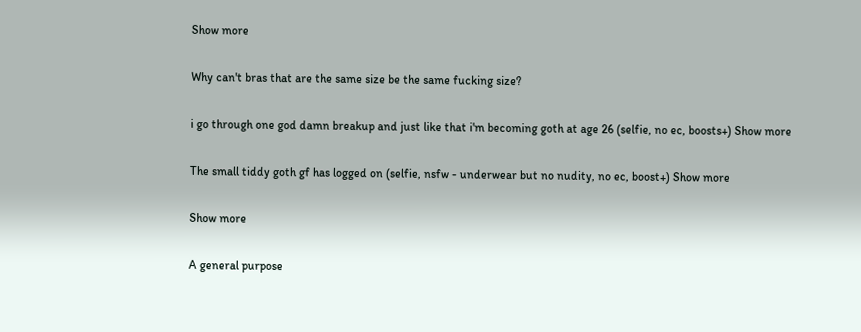Show more

Why can't bras that are the same size be the same fucking size?

i go through one god damn breakup and just like that i'm becoming goth at age 26 (selfie, no ec, boosts+) Show more

The small tiddy goth gf has logged on (selfie, nsfw - underwear but no nudity, no ec, boost+) Show more

Show more

A general purpose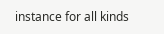instance for all kinds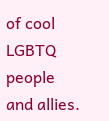of cool LGBTQ people and allies.